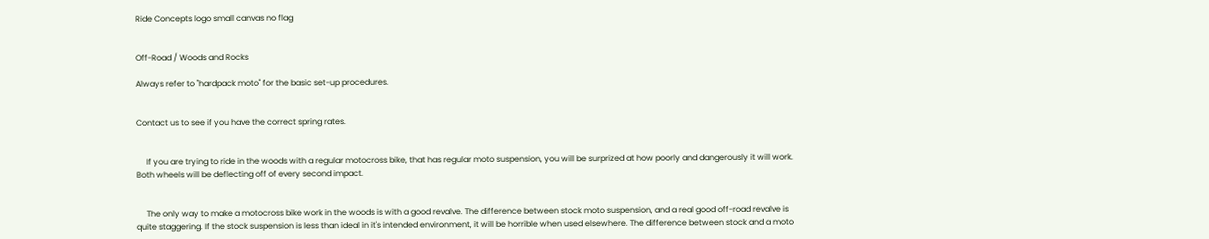Ride Concepts logo small canvas no flag


Off-Road / Woods and Rocks

Always refer to "hardpack moto" for the basic set-up procedures.


Contact us to see if you have the correct spring rates.


     If you are trying to ride in the woods with a regular motocross bike, that has regular moto suspension, you will be surprized at how poorly and dangerously it will work. Both wheels will be deflecting off of every second impact.


     The only way to make a motocross bike work in the woods is with a good revalve. The difference between stock moto suspension, and a real good off-road revalve is quite staggering. If the stock suspension is less than ideal in it's intended environment, it will be horrible when used elsewhere. The difference between stock and a moto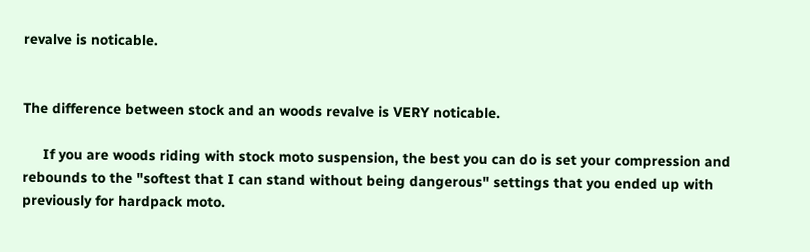revalve is noticable.


The difference between stock and an woods revalve is VERY noticable.

     If you are woods riding with stock moto suspension, the best you can do is set your compression and rebounds to the "softest that I can stand without being dangerous" settings that you ended up with previously for hardpack moto.